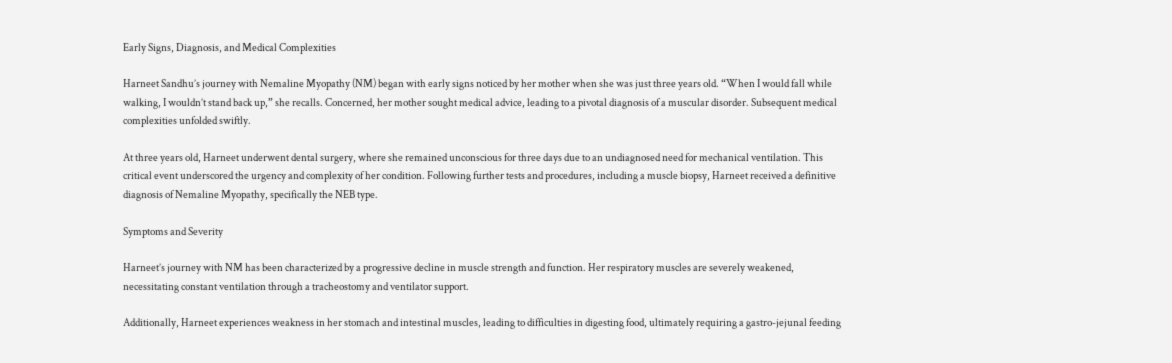Early Signs, Diagnosis, and Medical Complexities

Harneet Sandhu’s journey with Nemaline Myopathy (NM) began with early signs noticed by her mother when she was just three years old. “When I would fall while walking, I wouldn’t stand back up,” she recalls. Concerned, her mother sought medical advice, leading to a pivotal diagnosis of a muscular disorder. Subsequent medical complexities unfolded swiftly.

At three years old, Harneet underwent dental surgery, where she remained unconscious for three days due to an undiagnosed need for mechanical ventilation. This critical event underscored the urgency and complexity of her condition. Following further tests and procedures, including a muscle biopsy, Harneet received a definitive diagnosis of Nemaline Myopathy, specifically the NEB type.

Symptoms and Severity

Harneet’s journey with NM has been characterized by a progressive decline in muscle strength and function. Her respiratory muscles are severely weakened, necessitating constant ventilation through a tracheostomy and ventilator support.

Additionally, Harneet experiences weakness in her stomach and intestinal muscles, leading to difficulties in digesting food, ultimately requiring a gastro-jejunal feeding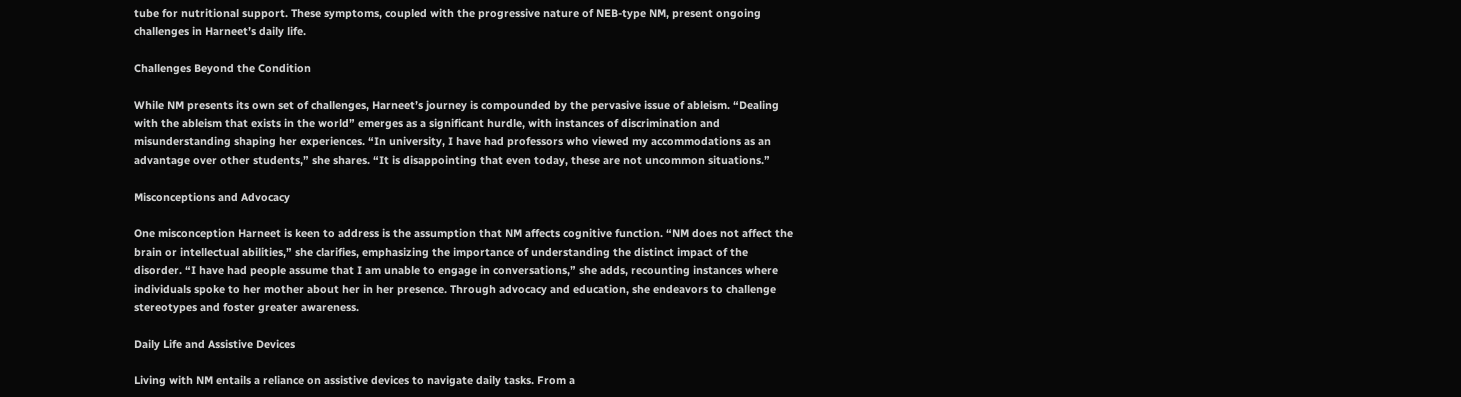tube for nutritional support. These symptoms, coupled with the progressive nature of NEB-type NM, present ongoing challenges in Harneet’s daily life.

Challenges Beyond the Condition

While NM presents its own set of challenges, Harneet’s journey is compounded by the pervasive issue of ableism. “Dealing with the ableism that exists in the world” emerges as a significant hurdle, with instances of discrimination and misunderstanding shaping her experiences. “In university, I have had professors who viewed my accommodations as an advantage over other students,” she shares. “It is disappointing that even today, these are not uncommon situations.”

Misconceptions and Advocacy

One misconception Harneet is keen to address is the assumption that NM affects cognitive function. “NM does not affect the brain or intellectual abilities,” she clarifies, emphasizing the importance of understanding the distinct impact of the disorder. “I have had people assume that I am unable to engage in conversations,” she adds, recounting instances where individuals spoke to her mother about her in her presence. Through advocacy and education, she endeavors to challenge stereotypes and foster greater awareness.

Daily Life and Assistive Devices

Living with NM entails a reliance on assistive devices to navigate daily tasks. From a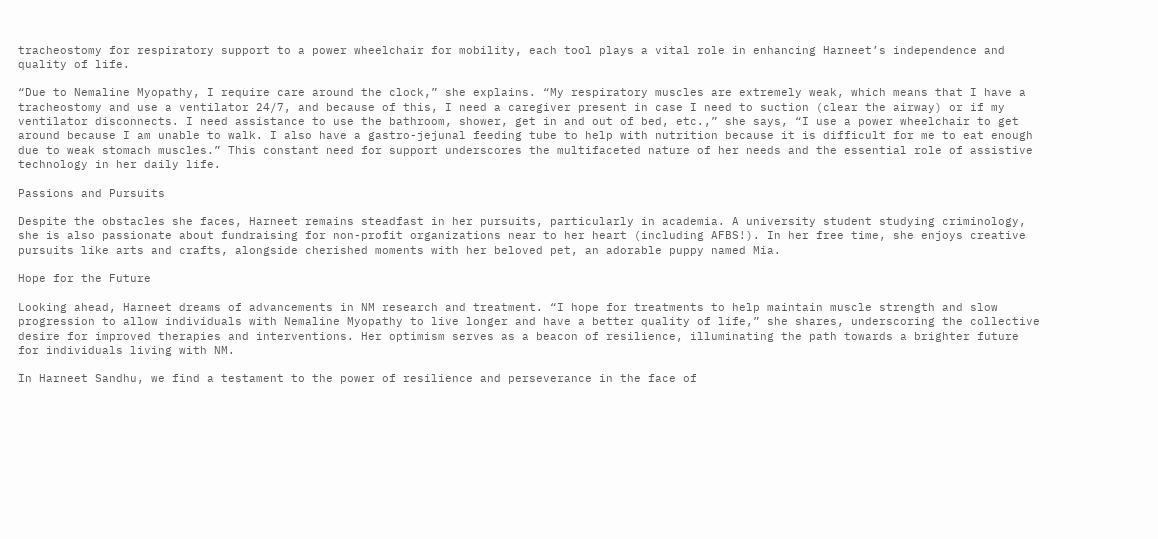tracheostomy for respiratory support to a power wheelchair for mobility, each tool plays a vital role in enhancing Harneet’s independence and quality of life.

“Due to Nemaline Myopathy, I require care around the clock,” she explains. “My respiratory muscles are extremely weak, which means that I have a tracheostomy and use a ventilator 24/7, and because of this, I need a caregiver present in case I need to suction (clear the airway) or if my ventilator disconnects. I need assistance to use the bathroom, shower, get in and out of bed, etc.,” she says, “I use a power wheelchair to get around because I am unable to walk. I also have a gastro-jejunal feeding tube to help with nutrition because it is difficult for me to eat enough due to weak stomach muscles.” This constant need for support underscores the multifaceted nature of her needs and the essential role of assistive technology in her daily life.

Passions and Pursuits

Despite the obstacles she faces, Harneet remains steadfast in her pursuits, particularly in academia. A university student studying criminology, she is also passionate about fundraising for non-profit organizations near to her heart (including AFBS!). In her free time, she enjoys creative pursuits like arts and crafts, alongside cherished moments with her beloved pet, an adorable puppy named Mia.

Hope for the Future

Looking ahead, Harneet dreams of advancements in NM research and treatment. “I hope for treatments to help maintain muscle strength and slow progression to allow individuals with Nemaline Myopathy to live longer and have a better quality of life,” she shares, underscoring the collective desire for improved therapies and interventions. Her optimism serves as a beacon of resilience, illuminating the path towards a brighter future for individuals living with NM.

In Harneet Sandhu, we find a testament to the power of resilience and perseverance in the face of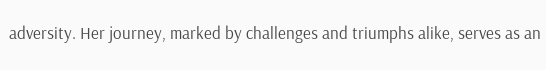adversity. Her journey, marked by challenges and triumphs alike, serves as an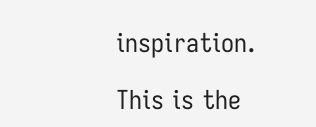inspiration.

This is the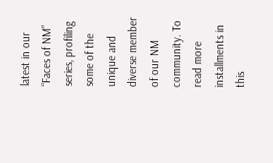latest in our “Faces of NM” series, profiling some of the unique and diverse member of our NM community. To read more installments in this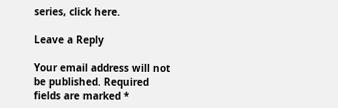series, click here.

Leave a Reply

Your email address will not be published. Required fields are marked *